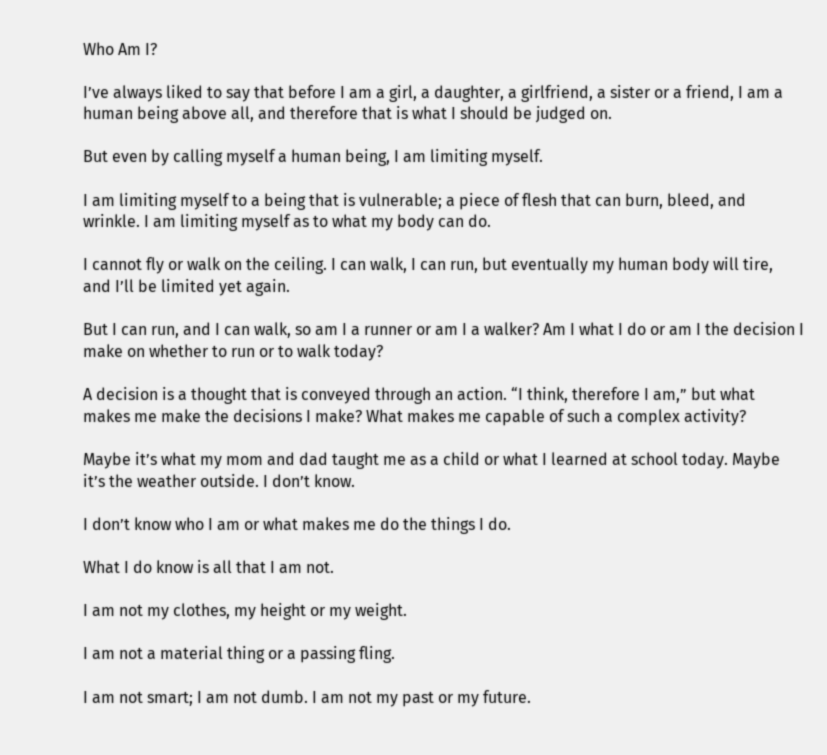Who Am I?

I’ve always liked to say that before I am a girl, a daughter, a girlfriend, a sister or a friend, I am a human being above all, and therefore that is what I should be judged on.

But even by calling myself a human being, I am limiting myself.

I am limiting myself to a being that is vulnerable; a piece of flesh that can burn, bleed, and wrinkle. I am limiting myself as to what my body can do.

I cannot fly or walk on the ceiling. I can walk, I can run, but eventually my human body will tire, and I’ll be limited yet again.

But I can run, and I can walk, so am I a runner or am I a walker? Am I what I do or am I the decision I make on whether to run or to walk today?

A decision is a thought that is conveyed through an action. “I think, therefore I am,” but what makes me make the decisions I make? What makes me capable of such a complex activity?

Maybe it’s what my mom and dad taught me as a child or what I learned at school today. Maybe it’s the weather outside. I don’t know.

I don’t know who I am or what makes me do the things I do.

What I do know is all that I am not.

I am not my clothes, my height or my weight.

I am not a material thing or a passing fling.

I am not smart; I am not dumb. I am not my past or my future.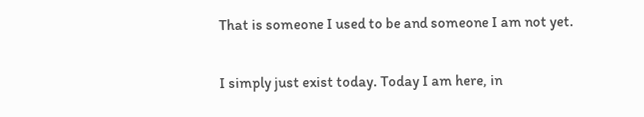That is someone I used to be and someone I am not yet.

I simply just exist today. Today I am here, in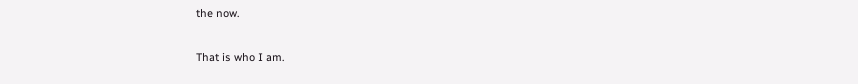the now.

That is who I am.